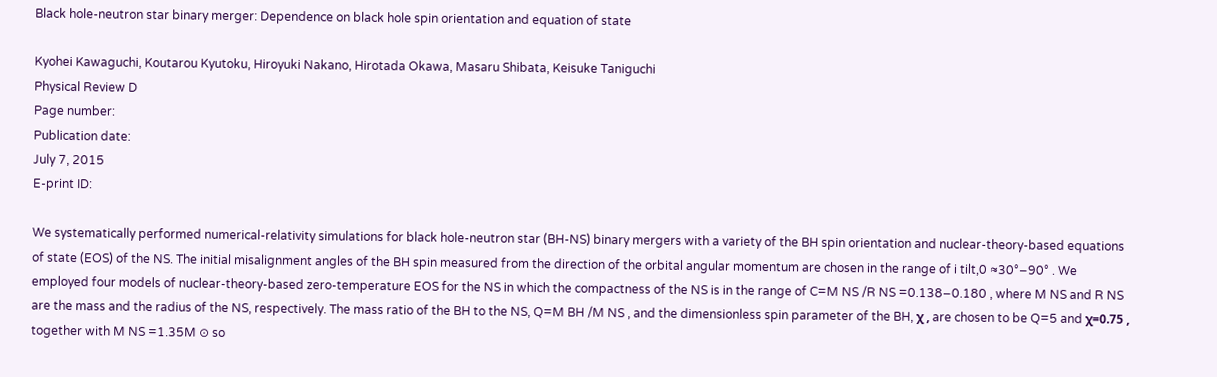Black hole-neutron star binary merger: Dependence on black hole spin orientation and equation of state

Kyohei Kawaguchi, Koutarou Kyutoku, Hiroyuki Nakano, Hirotada Okawa, Masaru Shibata, Keisuke Taniguchi
Physical Review D
Page number:
Publication date:
July 7, 2015
E-print ID:

We systematically performed numerical-relativity simulations for black hole-neutron star (BH-NS) binary mergers with a variety of the BH spin orientation and nuclear-theory-based equations of state (EOS) of the NS. The initial misalignment angles of the BH spin measured from the direction of the orbital angular momentum are chosen in the range of i tilt,0 ≈30°−90° . We employed four models of nuclear-theory-based zero-temperature EOS for the NS in which the compactness of the NS is in the range of C=M NS /R NS =0.138−0.180 , where M NS and R NS are the mass and the radius of the NS, respectively. The mass ratio of the BH to the NS, Q=M BH /M NS , and the dimensionless spin parameter of the BH, χ , are chosen to be Q=5 and χ=0.75 , together with M NS =1.35M ⊙ so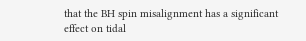that the BH spin misalignment has a significant effect on tidal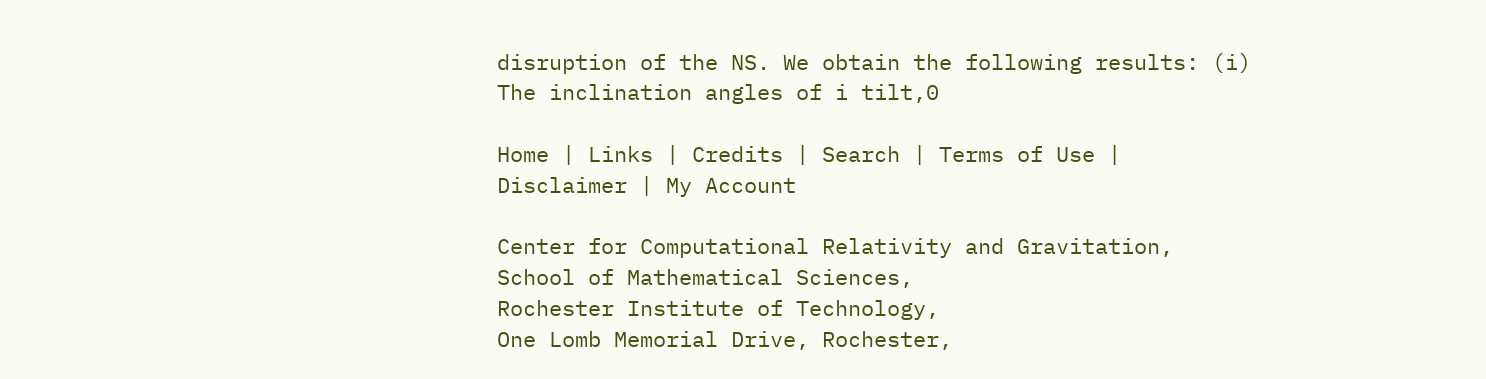disruption of the NS. We obtain the following results: (i) The inclination angles of i tilt,0

Home | Links | Credits | Search | Terms of Use | Disclaimer | My Account

Center for Computational Relativity and Gravitation, School of Mathematical Sciences,
Rochester Institute of Technology,
One Lomb Memorial Drive, Rochester,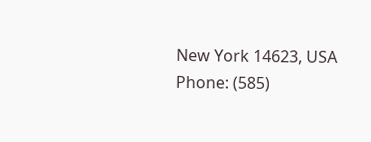New York 14623, USA
Phone: (585)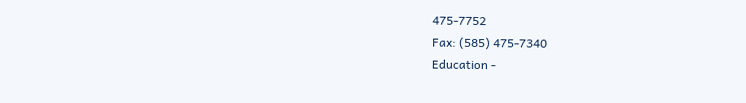475-7752
Fax: (585) 475-7340
Education -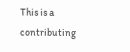This is a contributing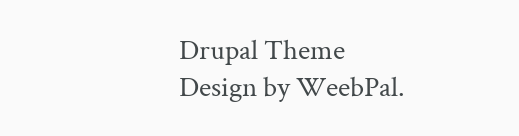Drupal Theme
Design by WeebPal.